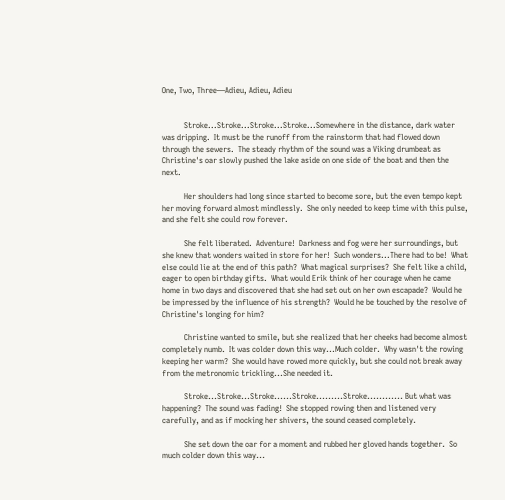One, Two, Three—Adieu, Adieu, Adieu


           Stroke...Stroke...Stroke...Stroke...Somewhere in the distance, dark water was dripping.  It must be the runoff from the rainstorm that had flowed down through the sewers.  The steady rhythm of the sound was a Viking drumbeat as Christine's oar slowly pushed the lake aside on one side of the boat and then the next.

           Her shoulders had long since started to become sore, but the even tempo kept her moving forward almost mindlessly.  She only needed to keep time with this pulse, and she felt she could row forever.

           She felt liberated.  Adventure!  Darkness and fog were her surroundings, but she knew that wonders waited in store for her!  Such wonders...There had to be!  What else could lie at the end of this path?  What magical surprises?  She felt like a child, eager to open birthday gifts.  What would Erik think of her courage when he came home in two days and discovered that she had set out on her own escapade?  Would he be impressed by the influence of his strength?  Would he be touched by the resolve of Christine's longing for him?

           Christine wanted to smile, but she realized that her cheeks had become almost completely numb.  It was colder down this way...Much colder.  Why wasn't the rowing keeping her warm?  She would have rowed more quickly, but she could not break away from the metronomic trickling...She needed it.

           Stroke...Stroke...Stroke......Stroke.........Stroke............ But what was happening?  The sound was fading!  She stopped rowing then and listened very carefully, and as if mocking her shivers, the sound ceased completely.

           She set down the oar for a moment and rubbed her gloved hands together.  So much colder down this way...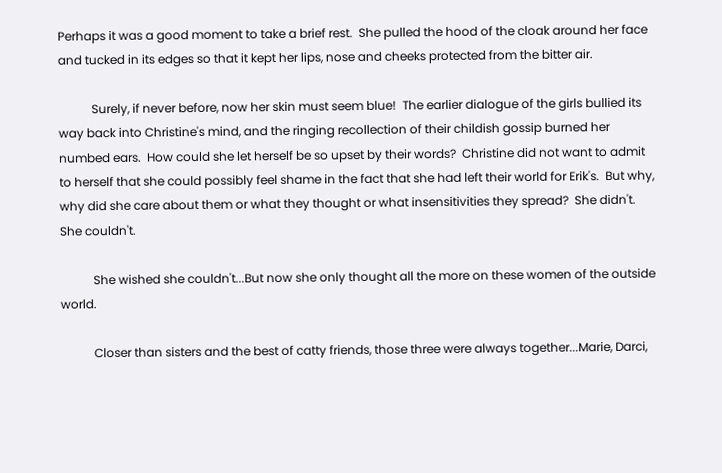Perhaps it was a good moment to take a brief rest.  She pulled the hood of the cloak around her face and tucked in its edges so that it kept her lips, nose and cheeks protected from the bitter air.

           Surely, if never before, now her skin must seem blue!  The earlier dialogue of the girls bullied its way back into Christine's mind, and the ringing recollection of their childish gossip burned her numbed ears.  How could she let herself be so upset by their words?  Christine did not want to admit to herself that she could possibly feel shame in the fact that she had left their world for Erik's.  But why, why did she care about them or what they thought or what insensitivities they spread?  She didn't.  She couldn't.

           She wished she couldn't...But now she only thought all the more on these women of the outside world.

           Closer than sisters and the best of catty friends, those three were always together...Marie, Darci,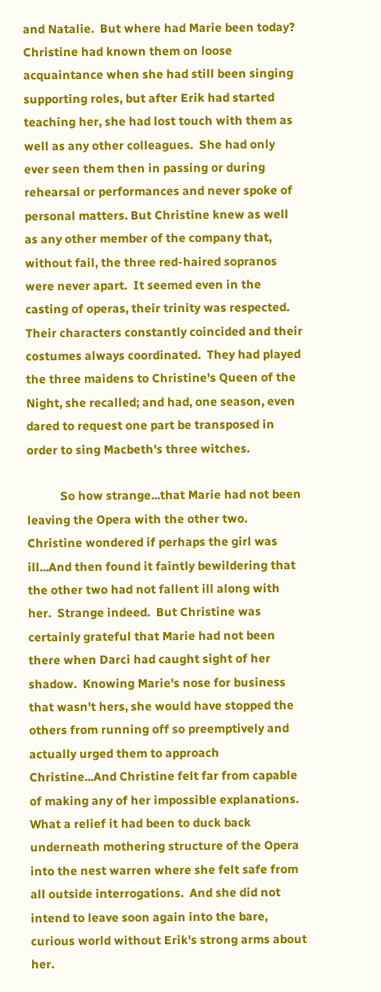and Natalie.  But where had Marie been today?  Christine had known them on loose acquaintance when she had still been singing supporting roles, but after Erik had started teaching her, she had lost touch with them as well as any other colleagues.  She had only ever seen them then in passing or during rehearsal or performances and never spoke of personal matters. But Christine knew as well as any other member of the company that, without fail, the three red-haired sopranos were never apart.  It seemed even in the casting of operas, their trinity was respected.  Their characters constantly coincided and their costumes always coordinated.  They had played the three maidens to Christine's Queen of the Night, she recalled; and had, one season, even dared to request one part be transposed in order to sing Macbeth's three witches.

           So how strange...that Marie had not been leaving the Opera with the other two.  Christine wondered if perhaps the girl was ill...And then found it faintly bewildering that the other two had not fallent ill along with her.  Strange indeed.  But Christine was certainly grateful that Marie had not been there when Darci had caught sight of her shadow.  Knowing Marie's nose for business that wasn't hers, she would have stopped the others from running off so preemptively and actually urged them to approach Christine...And Christine felt far from capable of making any of her impossible explanations.  What a relief it had been to duck back underneath mothering structure of the Opera into the nest warren where she felt safe from all outside interrogations.  And she did not intend to leave soon again into the bare, curious world without Erik's strong arms about her.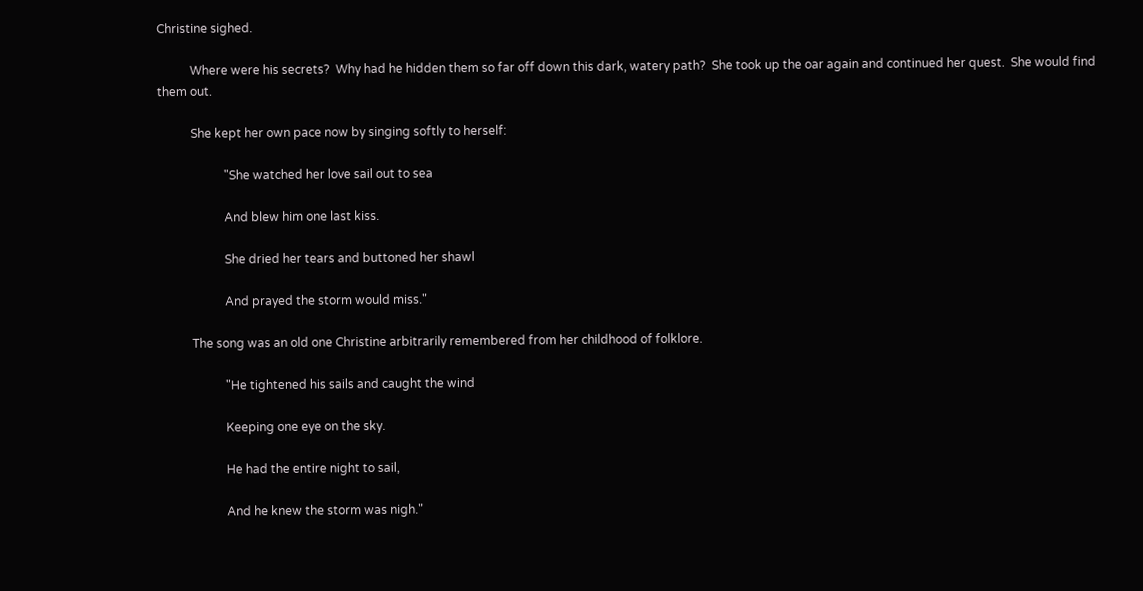Christine sighed.

           Where were his secrets?  Why had he hidden them so far off down this dark, watery path?  She took up the oar again and continued her quest.  She would find them out.

           She kept her own pace now by singing softly to herself:

                      "She watched her love sail out to sea

                      And blew him one last kiss.

                      She dried her tears and buttoned her shawl

                      And prayed the storm would miss."

           The song was an old one Christine arbitrarily remembered from her childhood of folklore.

                      "He tightened his sails and caught the wind

                      Keeping one eye on the sky.

                      He had the entire night to sail,

                      And he knew the storm was nigh."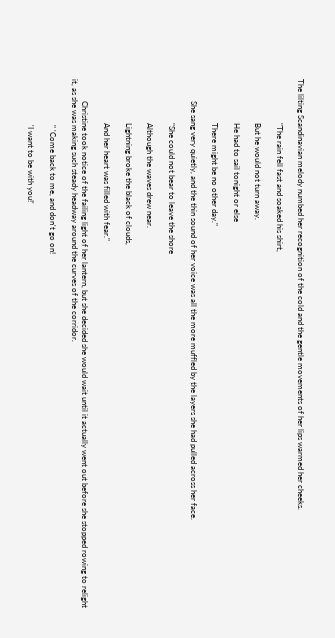The lilting Scandinavian melody numbed her recognition of the cold and the gentle movements of her lips warmed her cheeks.

                      "The rain fell fast and soaked his shirt,

                      But he would not turn away.

                      He had to sail tonight or else

                      There might be no other day."

           She sang very quietly, and the thin sound of her voice was all the more muffled by the layers she had pulled across her face.

                      "She could not bear to leave the shore

                      Although the waves drew near.

                      Lightning broke the black of clouds,

                      And her heart was filled with fear."

           Christine took notice of the failing light of her lantern, but she decided she would wait until it actually went out before she stopped rowing to relight it, as she was making such steady headway around the curves of the corridor.

                       " 'Come back to me, and don't go on!

                       'I want to be with you!'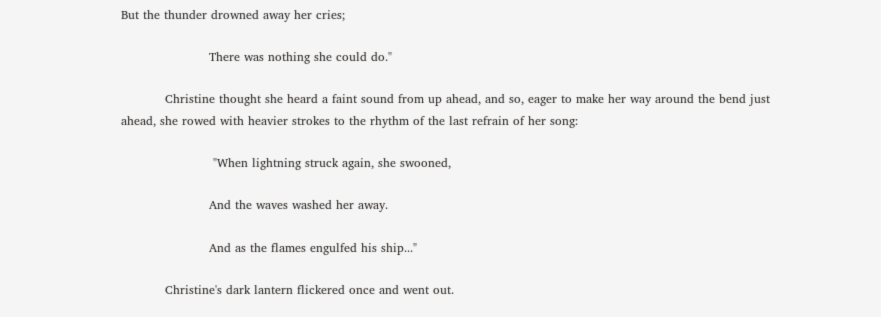But the thunder drowned away her cries;

                      There was nothing she could do."

           Christine thought she heard a faint sound from up ahead, and so, eager to make her way around the bend just ahead, she rowed with heavier strokes to the rhythm of the last refrain of her song:

                       "When lightning struck again, she swooned,

                      And the waves washed her away.

                      And as the flames engulfed his ship..."

           Christine's dark lantern flickered once and went out.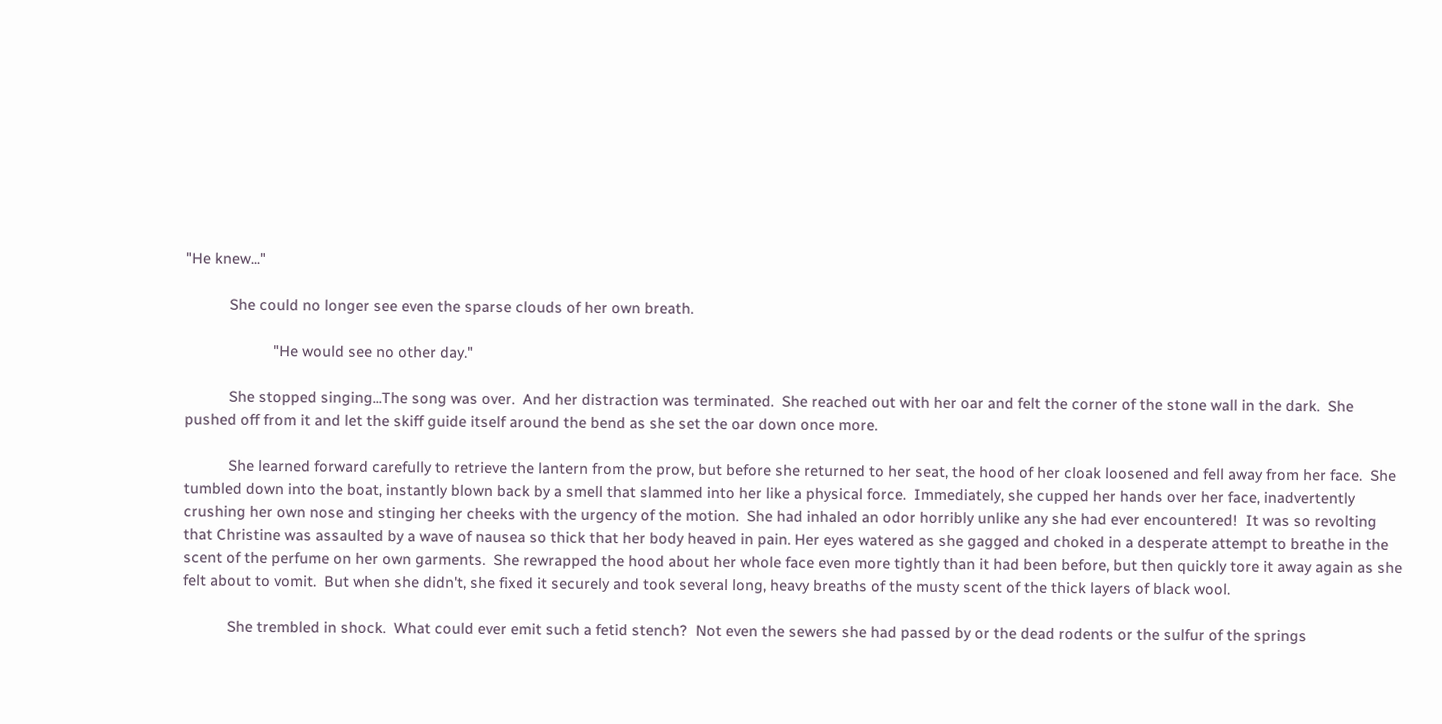"He knew..."

           She could no longer see even the sparse clouds of her own breath.

                      "He would see no other day."

           She stopped singing...The song was over.  And her distraction was terminated.  She reached out with her oar and felt the corner of the stone wall in the dark.  She pushed off from it and let the skiff guide itself around the bend as she set the oar down once more.

           She learned forward carefully to retrieve the lantern from the prow, but before she returned to her seat, the hood of her cloak loosened and fell away from her face.  She tumbled down into the boat, instantly blown back by a smell that slammed into her like a physical force.  Immediately, she cupped her hands over her face, inadvertently crushing her own nose and stinging her cheeks with the urgency of the motion.  She had inhaled an odor horribly unlike any she had ever encountered!  It was so revolting that Christine was assaulted by a wave of nausea so thick that her body heaved in pain. Her eyes watered as she gagged and choked in a desperate attempt to breathe in the scent of the perfume on her own garments.  She rewrapped the hood about her whole face even more tightly than it had been before, but then quickly tore it away again as she felt about to vomit.  But when she didn't, she fixed it securely and took several long, heavy breaths of the musty scent of the thick layers of black wool.

           She trembled in shock.  What could ever emit such a fetid stench?  Not even the sewers she had passed by or the dead rodents or the sulfur of the springs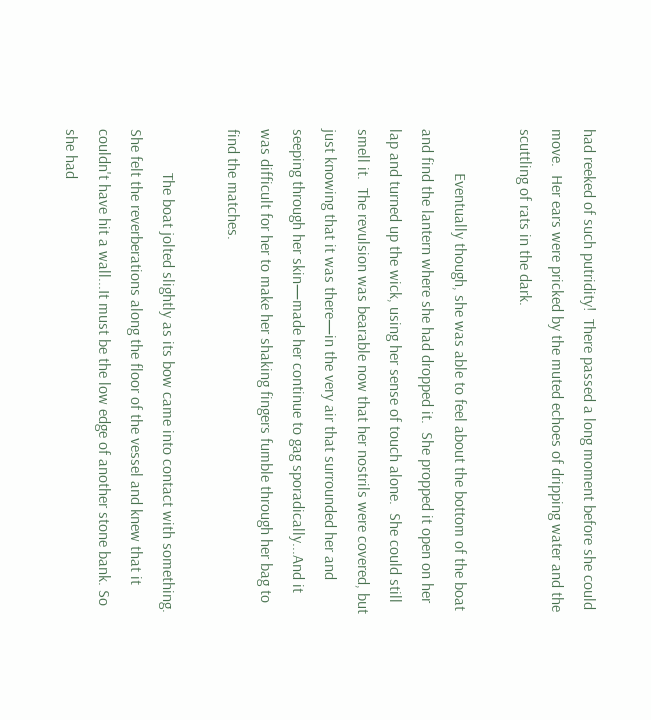had reeked of such putridity!  There passed a long moment before she could move.  Her ears were pricked by the muted echoes of dripping water and the scuttling of rats in the dark.

           Eventually though, she was able to feel about the bottom of the boat and find the lantern where she had dropped it.  She propped it open on her lap and turned up the wick, using her sense of touch alone.  She could still smell it.  The revulsion was bearable now that her nostrils were covered, but just knowing that it was there—in the very air that surrounded her and seeping through her skin—made her continue to gag sporadically...And it was difficult for her to make her shaking fingers fumble through her bag to find the matches.

           The boat jolted slightly as its bow came into contact with something.  She felt the reverberations along the floor of the vessel and knew that it couldn't have hit a wall...It must be the low edge of another stone bank. So she had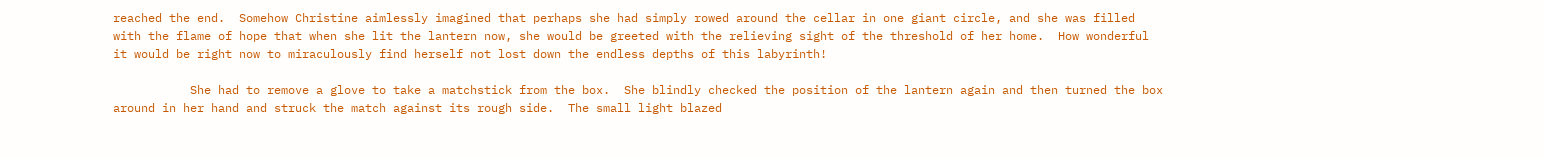reached the end.  Somehow Christine aimlessly imagined that perhaps she had simply rowed around the cellar in one giant circle, and she was filled with the flame of hope that when she lit the lantern now, she would be greeted with the relieving sight of the threshold of her home.  How wonderful it would be right now to miraculously find herself not lost down the endless depths of this labyrinth!

           She had to remove a glove to take a matchstick from the box.  She blindly checked the position of the lantern again and then turned the box around in her hand and struck the match against its rough side.  The small light blazed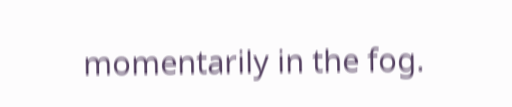momentarily in the fog.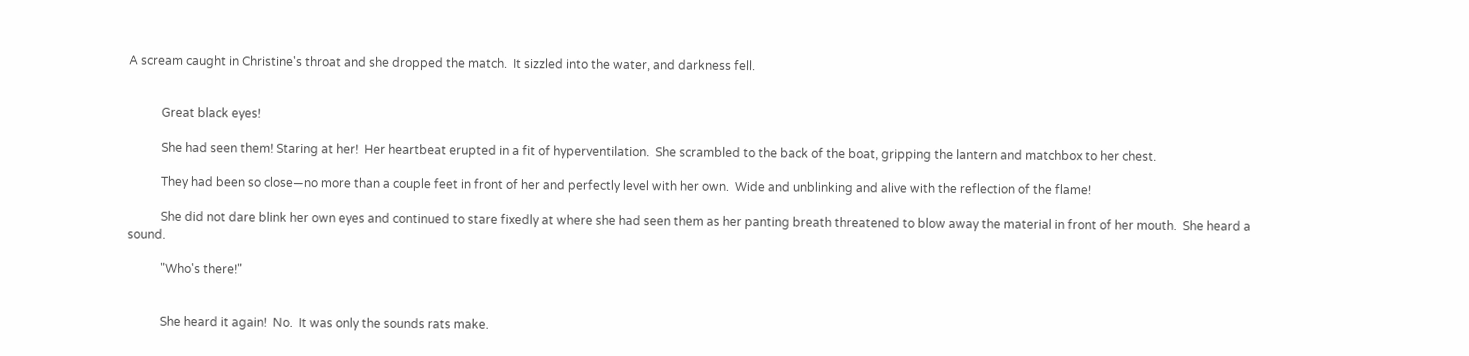A scream caught in Christine's throat and she dropped the match.  It sizzled into the water, and darkness fell.


           Great black eyes!

           She had seen them! Staring at her!  Her heartbeat erupted in a fit of hyperventilation.  She scrambled to the back of the boat, gripping the lantern and matchbox to her chest.

           They had been so close—no more than a couple feet in front of her and perfectly level with her own.  Wide and unblinking and alive with the reflection of the flame!

           She did not dare blink her own eyes and continued to stare fixedly at where she had seen them as her panting breath threatened to blow away the material in front of her mouth.  She heard a sound.

           "Who's there!"


           She heard it again!  No.  It was only the sounds rats make.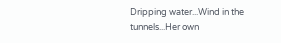Dripping water...Wind in the tunnels...Her own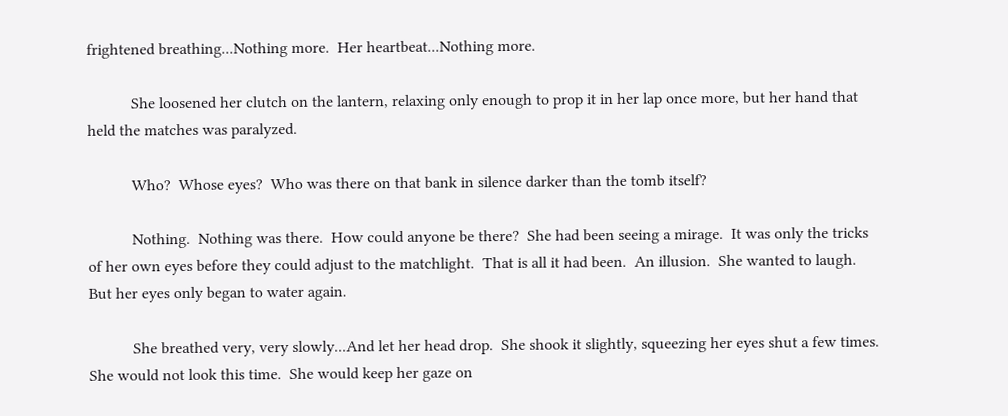frightened breathing...Nothing more.  Her heartbeat...Nothing more.

           She loosened her clutch on the lantern, relaxing only enough to prop it in her lap once more, but her hand that held the matches was paralyzed.

           Who?  Whose eyes?  Who was there on that bank in silence darker than the tomb itself?

           Nothing.  Nothing was there.  How could anyone be there?  She had been seeing a mirage.  It was only the tricks of her own eyes before they could adjust to the matchlight.  That is all it had been.  An illusion.  She wanted to laugh.  But her eyes only began to water again.

           She breathed very, very slowly...And let her head drop.  She shook it slightly, squeezing her eyes shut a few times.  She would not look this time.  She would keep her gaze on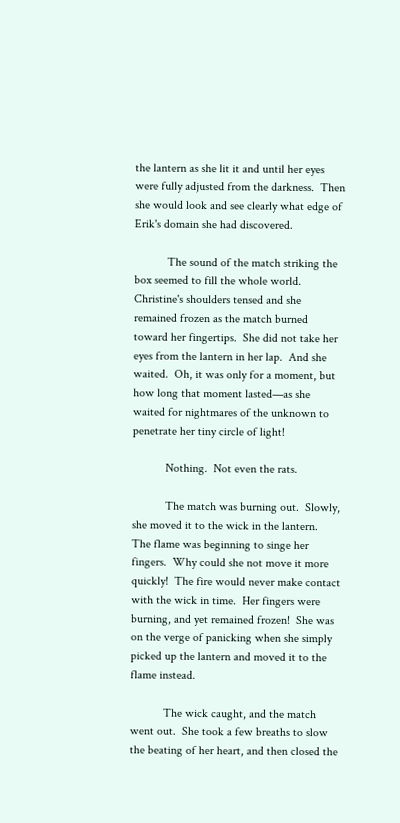the lantern as she lit it and until her eyes were fully adjusted from the darkness.  Then she would look and see clearly what edge of Erik's domain she had discovered.

           The sound of the match striking the box seemed to fill the whole world.  Christine's shoulders tensed and she remained frozen as the match burned toward her fingertips.  She did not take her eyes from the lantern in her lap.  And she waited.  Oh, it was only for a moment, but how long that moment lasted—as she waited for nightmares of the unknown to penetrate her tiny circle of light!

           Nothing.  Not even the rats.

           The match was burning out.  Slowly, she moved it to the wick in the lantern.  The flame was beginning to singe her fingers.  Why could she not move it more quickly!  The fire would never make contact with the wick in time.  Her fingers were burning, and yet remained frozen!  She was on the verge of panicking when she simply picked up the lantern and moved it to the flame instead.

           The wick caught, and the match went out.  She took a few breaths to slow the beating of her heart, and then closed the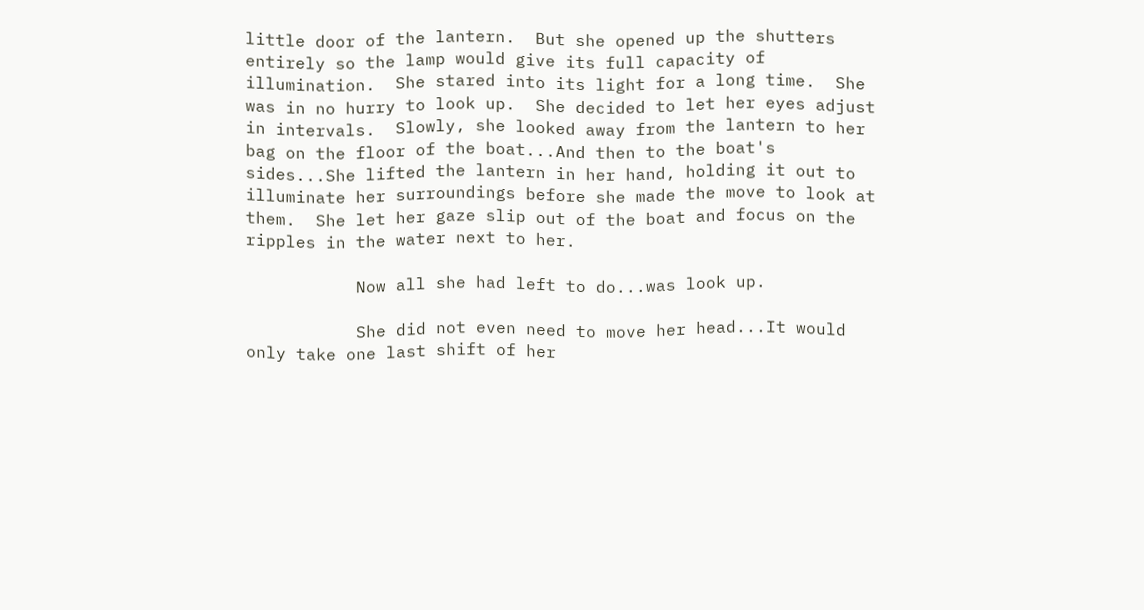little door of the lantern.  But she opened up the shutters entirely so the lamp would give its full capacity of illumination.  She stared into its light for a long time.  She was in no hurry to look up.  She decided to let her eyes adjust in intervals.  Slowly, she looked away from the lantern to her bag on the floor of the boat...And then to the boat's sides...She lifted the lantern in her hand, holding it out to illuminate her surroundings before she made the move to look at them.  She let her gaze slip out of the boat and focus on the ripples in the water next to her.

           Now all she had left to do...was look up.

           She did not even need to move her head...It would only take one last shift of her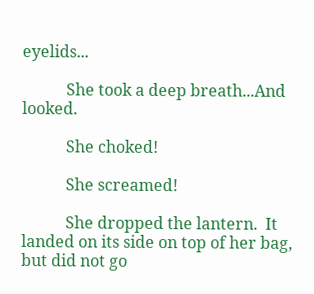eyelids...

           She took a deep breath...And looked.

           She choked!

           She screamed!

           She dropped the lantern.  It landed on its side on top of her bag, but did not go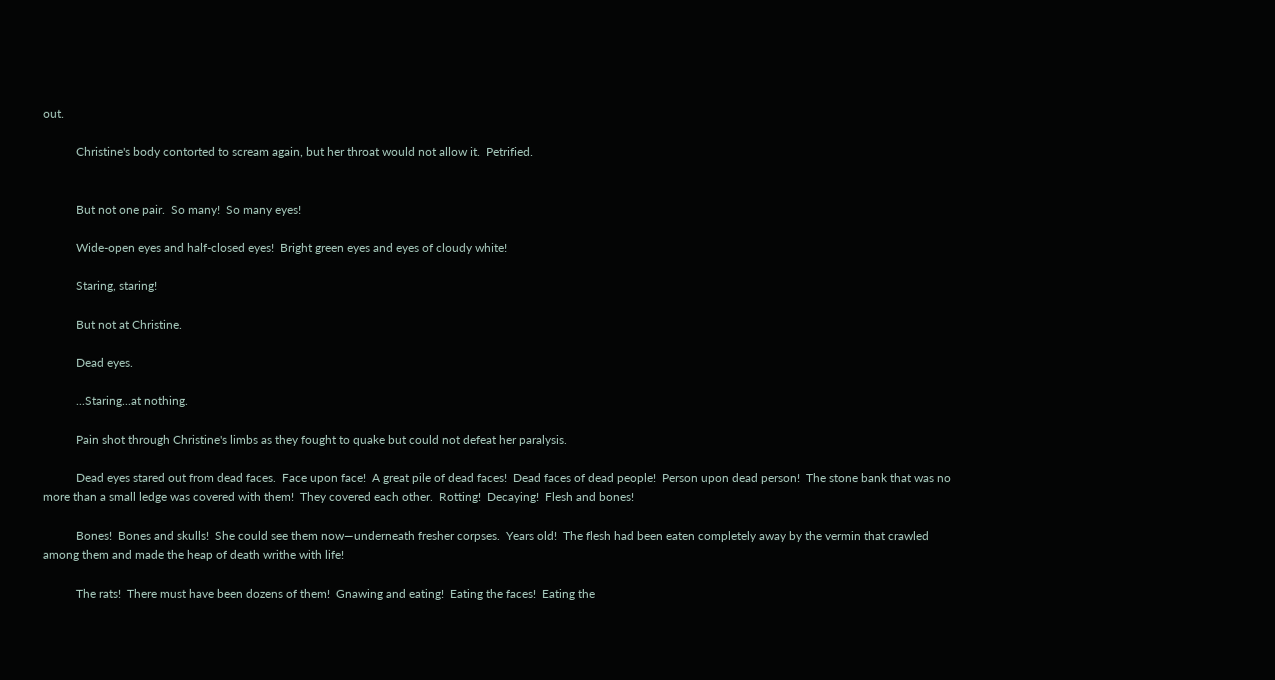out.

           Christine's body contorted to scream again, but her throat would not allow it.  Petrified.


           But not one pair.  So many!  So many eyes!

           Wide-open eyes and half-closed eyes!  Bright green eyes and eyes of cloudy white!

           Staring, staring!

           But not at Christine.

           Dead eyes.

           ...Staring...at nothing.

           Pain shot through Christine's limbs as they fought to quake but could not defeat her paralysis.

           Dead eyes stared out from dead faces.  Face upon face!  A great pile of dead faces!  Dead faces of dead people!  Person upon dead person!  The stone bank that was no more than a small ledge was covered with them!  They covered each other.  Rotting!  Decaying!  Flesh and bones!

           Bones!  Bones and skulls!  She could see them now—underneath fresher corpses.  Years old!  The flesh had been eaten completely away by the vermin that crawled among them and made the heap of death writhe with life!

           The rats!  There must have been dozens of them!  Gnawing and eating!  Eating the faces!  Eating the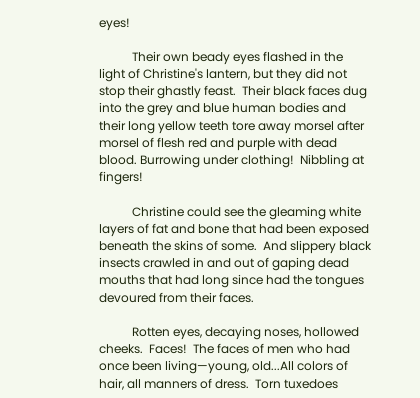eyes!

           Their own beady eyes flashed in the light of Christine's lantern, but they did not stop their ghastly feast.  Their black faces dug into the grey and blue human bodies and their long yellow teeth tore away morsel after morsel of flesh red and purple with dead blood. Burrowing under clothing!  Nibbling at fingers!

           Christine could see the gleaming white layers of fat and bone that had been exposed beneath the skins of some.  And slippery black insects crawled in and out of gaping dead mouths that had long since had the tongues devoured from their faces.

           Rotten eyes, decaying noses, hollowed cheeks.  Faces!  The faces of men who had once been living—young, old...All colors of hair, all manners of dress.  Torn tuxedoes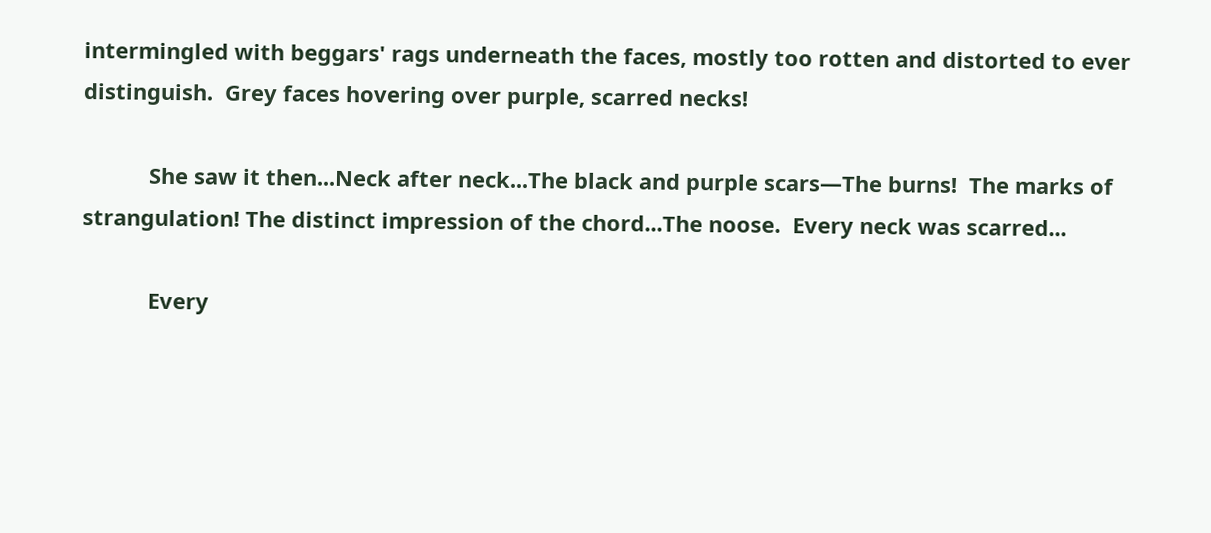intermingled with beggars' rags underneath the faces, mostly too rotten and distorted to ever distinguish.  Grey faces hovering over purple, scarred necks!

           She saw it then...Neck after neck...The black and purple scars—The burns!  The marks of strangulation! The distinct impression of the chord...The noose.  Every neck was scarred...

           Every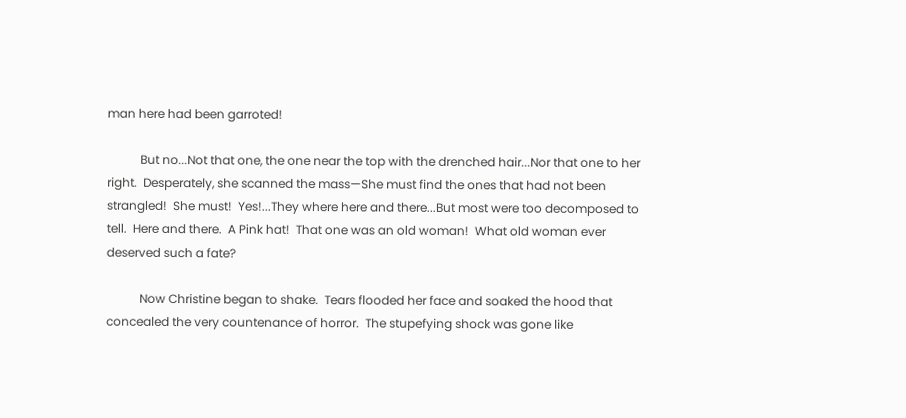man here had been garroted!

           But no...Not that one, the one near the top with the drenched hair...Nor that one to her right.  Desperately, she scanned the mass—She must find the ones that had not been strangled!  She must!  Yes!...They where here and there...But most were too decomposed to tell.  Here and there.  A Pink hat!  That one was an old woman!  What old woman ever deserved such a fate?

           Now Christine began to shake.  Tears flooded her face and soaked the hood that concealed the very countenance of horror.  The stupefying shock was gone like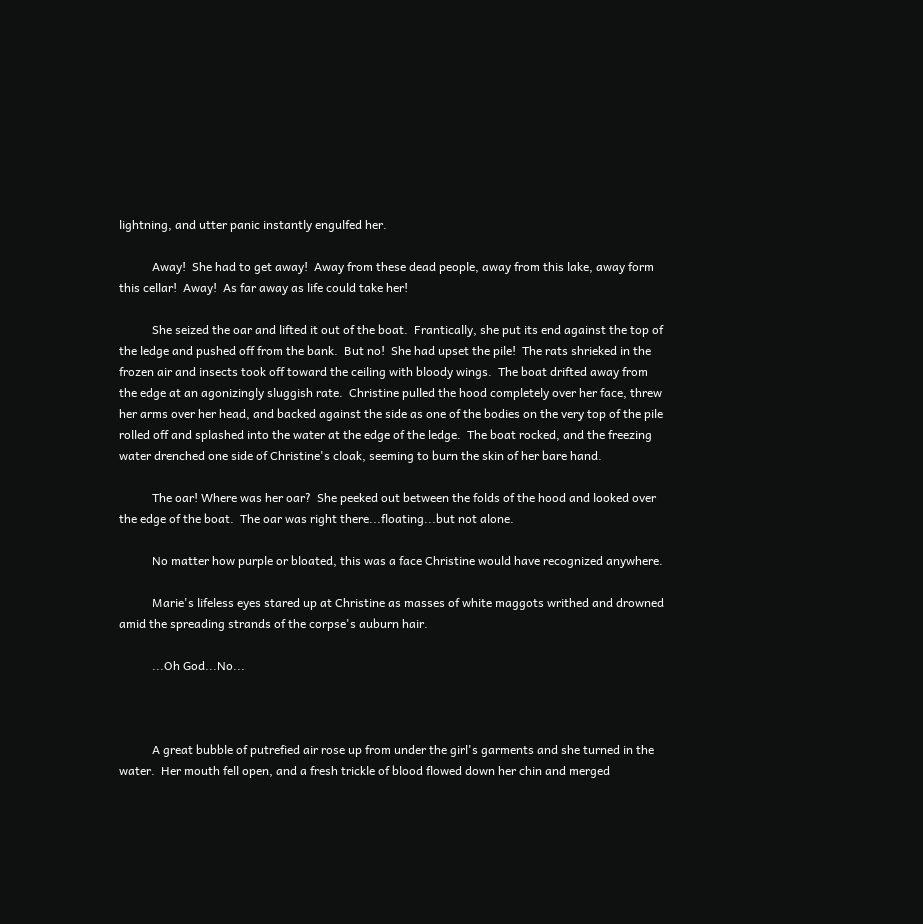lightning, and utter panic instantly engulfed her.

           Away!  She had to get away!  Away from these dead people, away from this lake, away form this cellar!  Away!  As far away as life could take her!

           She seized the oar and lifted it out of the boat.  Frantically, she put its end against the top of the ledge and pushed off from the bank.  But no!  She had upset the pile!  The rats shrieked in the frozen air and insects took off toward the ceiling with bloody wings.  The boat drifted away from the edge at an agonizingly sluggish rate.  Christine pulled the hood completely over her face, threw her arms over her head, and backed against the side as one of the bodies on the very top of the pile rolled off and splashed into the water at the edge of the ledge.  The boat rocked, and the freezing water drenched one side of Christine's cloak, seeming to burn the skin of her bare hand.

           The oar! Where was her oar?  She peeked out between the folds of the hood and looked over the edge of the boat.  The oar was right there...floating...but not alone.

           No matter how purple or bloated, this was a face Christine would have recognized anywhere.

           Marie's lifeless eyes stared up at Christine as masses of white maggots writhed and drowned amid the spreading strands of the corpse's auburn hair.

           ...Oh God...No...



           A great bubble of putrefied air rose up from under the girl's garments and she turned in the water.  Her mouth fell open, and a fresh trickle of blood flowed down her chin and merged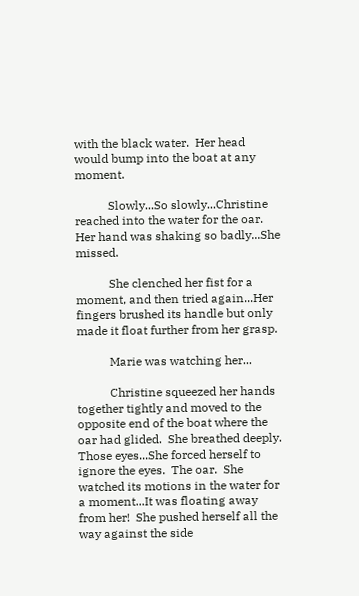with the black water.  Her head would bump into the boat at any moment.

           Slowly...So slowly...Christine reached into the water for the oar.  Her hand was shaking so badly...She missed.

           She clenched her fist for a moment, and then tried again...Her fingers brushed its handle but only made it float further from her grasp.

           Marie was watching her...

           Christine squeezed her hands together tightly and moved to the opposite end of the boat where the oar had glided.  She breathed deeply.  Those eyes...She forced herself to ignore the eyes.  The oar.  She watched its motions in the water for a moment...It was floating away from her!  She pushed herself all the way against the side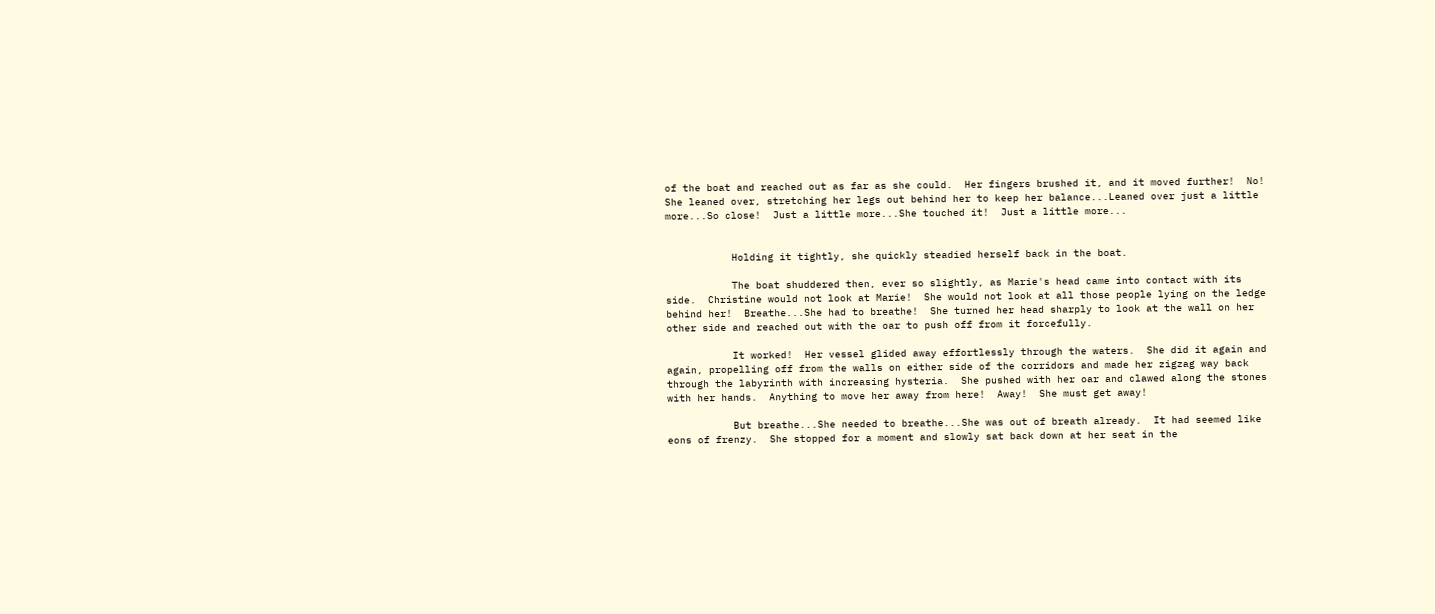of the boat and reached out as far as she could.  Her fingers brushed it, and it moved further!  No!  She leaned over, stretching her legs out behind her to keep her balance...Leaned over just a little more...So close!  Just a little more...She touched it!  Just a little more...


           Holding it tightly, she quickly steadied herself back in the boat.

           The boat shuddered then, ever so slightly, as Marie's head came into contact with its side.  Christine would not look at Marie!  She would not look at all those people lying on the ledge behind her!  Breathe...She had to breathe!  She turned her head sharply to look at the wall on her other side and reached out with the oar to push off from it forcefully.

           It worked!  Her vessel glided away effortlessly through the waters.  She did it again and again, propelling off from the walls on either side of the corridors and made her zigzag way back through the labyrinth with increasing hysteria.  She pushed with her oar and clawed along the stones with her hands.  Anything to move her away from here!  Away!  She must get away!

           But breathe...She needed to breathe...She was out of breath already.  It had seemed like eons of frenzy.  She stopped for a moment and slowly sat back down at her seat in the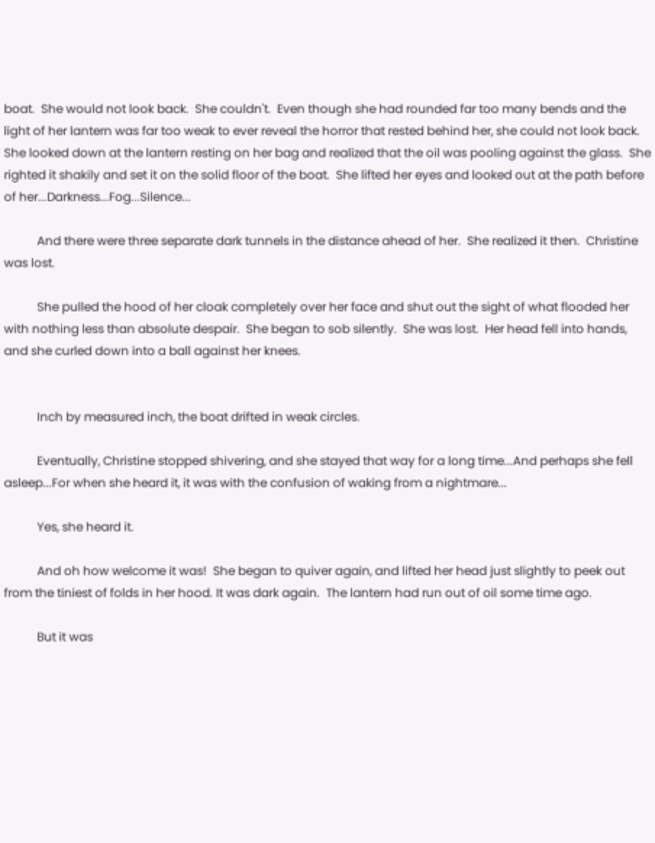boat.  She would not look back.  She couldn't.  Even though she had rounded far too many bends and the light of her lantern was far too weak to ever reveal the horror that rested behind her, she could not look back.  She looked down at the lantern resting on her bag and realized that the oil was pooling against the glass.  She righted it shakily and set it on the solid floor of the boat.  She lifted her eyes and looked out at the path before of her...Darkness...Fog...Silence...

           And there were three separate dark tunnels in the distance ahead of her.  She realized it then.  Christine was lost.

           She pulled the hood of her cloak completely over her face and shut out the sight of what flooded her with nothing less than absolute despair.  She began to sob silently.  She was lost.  Her head fell into hands, and she curled down into a ball against her knees.


           Inch by measured inch, the boat drifted in weak circles.

           Eventually, Christine stopped shivering, and she stayed that way for a long time...And perhaps she fell asleep...For when she heard it, it was with the confusion of waking from a nightmare...

           Yes, she heard it.

           And oh how welcome it was!  She began to quiver again, and lifted her head just slightly to peek out from the tiniest of folds in her hood. It was dark again.  The lantern had run out of oil some time ago.

           But it was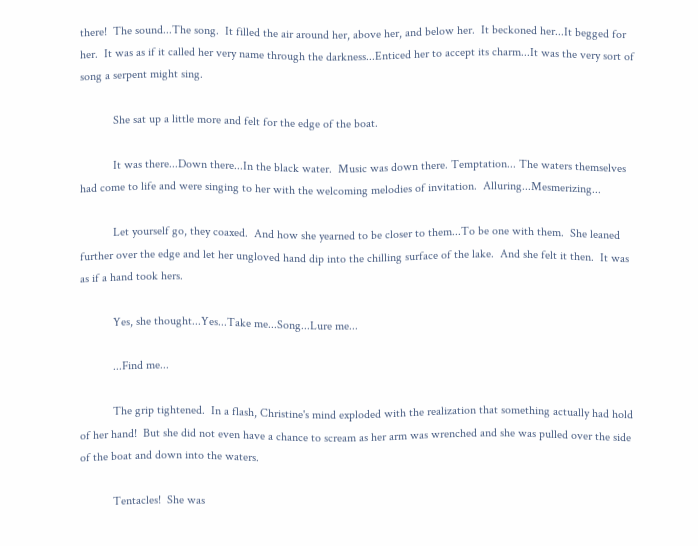there!  The sound...The song.  It filled the air around her, above her, and below her.  It beckoned her...It begged for her.  It was as if it called her very name through the darkness...Enticed her to accept its charm...It was the very sort of song a serpent might sing.

           She sat up a little more and felt for the edge of the boat.

           It was there...Down there...In the black water.  Music was down there. Temptation... The waters themselves had come to life and were singing to her with the welcoming melodies of invitation.  Alluring...Mesmerizing...

           Let yourself go, they coaxed.  And how she yearned to be closer to them...To be one with them.  She leaned further over the edge and let her ungloved hand dip into the chilling surface of the lake.  And she felt it then.  It was as if a hand took hers.

           Yes, she thought...Yes...Take me...Song...Lure me...

           ...Find me...

           The grip tightened.  In a flash, Christine's mind exploded with the realization that something actually had hold of her hand!  But she did not even have a chance to scream as her arm was wrenched and she was pulled over the side of the boat and down into the waters.

           Tentacles!  She was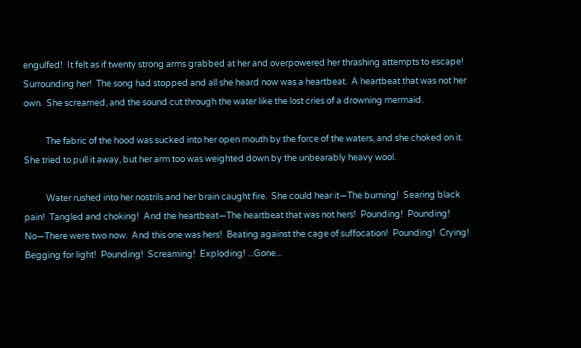engulfed!  It felt as if twenty strong arms grabbed at her and overpowered her thrashing attempts to escape!  Surrounding her!  The song had stopped and all she heard now was a heartbeat.  A heartbeat that was not her own.  She screamed, and the sound cut through the water like the lost cries of a drowning mermaid.

           The fabric of the hood was sucked into her open mouth by the force of the waters, and she choked on it.  She tried to pull it away, but her arm too was weighted down by the unbearably heavy wool.

           Water rushed into her nostrils and her brain caught fire.  She could hear it—The burning!  Searing black pain!  Tangled and choking!  And the heartbeat—The heartbeat that was not hers!  Pounding!  Pounding!  No—There were two now.  And this one was hers!  Beating against the cage of suffocation!  Pounding!  Crying!  Begging for light!  Pounding!  Screaming!  Exploding! ...Gone...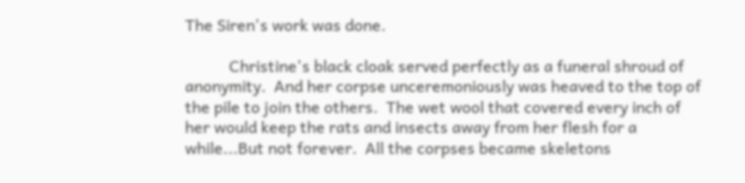The Siren's work was done.

           Christine's black cloak served perfectly as a funeral shroud of anonymity.  And her corpse unceremoniously was heaved to the top of the pile to join the others.  The wet wool that covered every inch of her would keep the rats and insects away from her flesh for a while...But not forever.  All the corpses became skeletons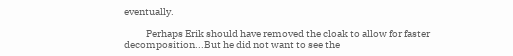eventually.

           Perhaps Erik should have removed the cloak to allow for faster decomposition...But he did not want to see the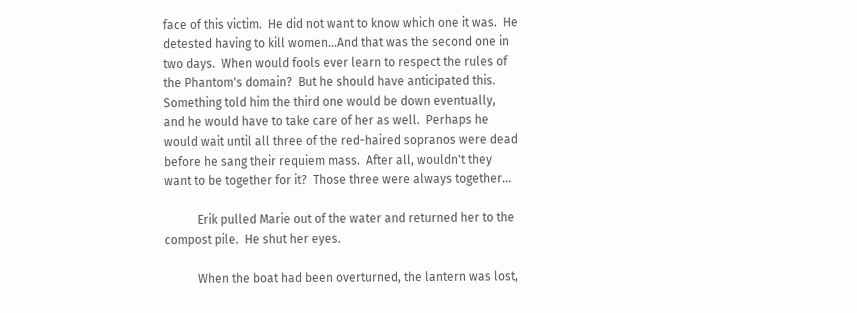face of this victim.  He did not want to know which one it was.  He detested having to kill women...And that was the second one in two days.  When would fools ever learn to respect the rules of the Phantom's domain?  But he should have anticipated this.  Something told him the third one would be down eventually, and he would have to take care of her as well.  Perhaps he would wait until all three of the red-haired sopranos were dead before he sang their requiem mass.  After all, wouldn't they want to be together for it?  Those three were always together...

           Erik pulled Marie out of the water and returned her to the compost pile.  He shut her eyes.

           When the boat had been overturned, the lantern was lost,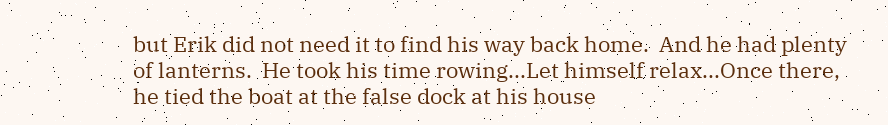but Erik did not need it to find his way back home.  And he had plenty of lanterns.  He took his time rowing...Let himself relax...Once there, he tied the boat at the false dock at his house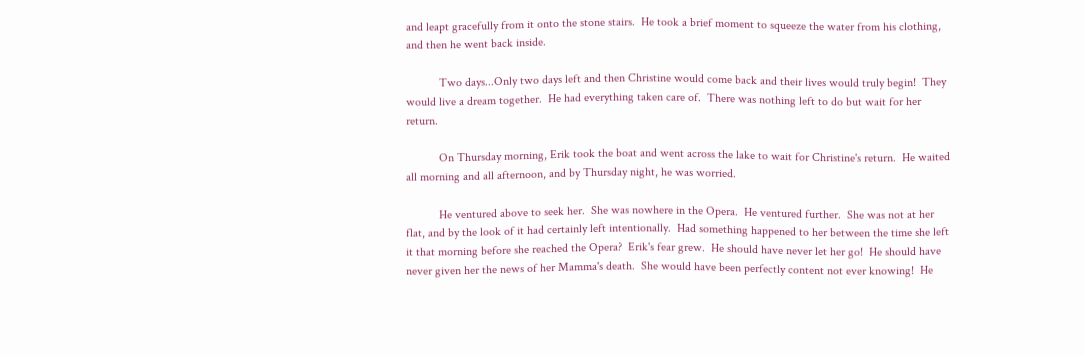and leapt gracefully from it onto the stone stairs.  He took a brief moment to squeeze the water from his clothing, and then he went back inside.

           Two days...Only two days left and then Christine would come back and their lives would truly begin!  They would live a dream together.  He had everything taken care of.  There was nothing left to do but wait for her return.

           On Thursday morning, Erik took the boat and went across the lake to wait for Christine's return.  He waited all morning and all afternoon, and by Thursday night, he was worried.

           He ventured above to seek her.  She was nowhere in the Opera.  He ventured further.  She was not at her flat, and by the look of it had certainly left intentionally.  Had something happened to her between the time she left it that morning before she reached the Opera?  Erik's fear grew.  He should have never let her go!  He should have never given her the news of her Mamma's death.  She would have been perfectly content not ever knowing!  He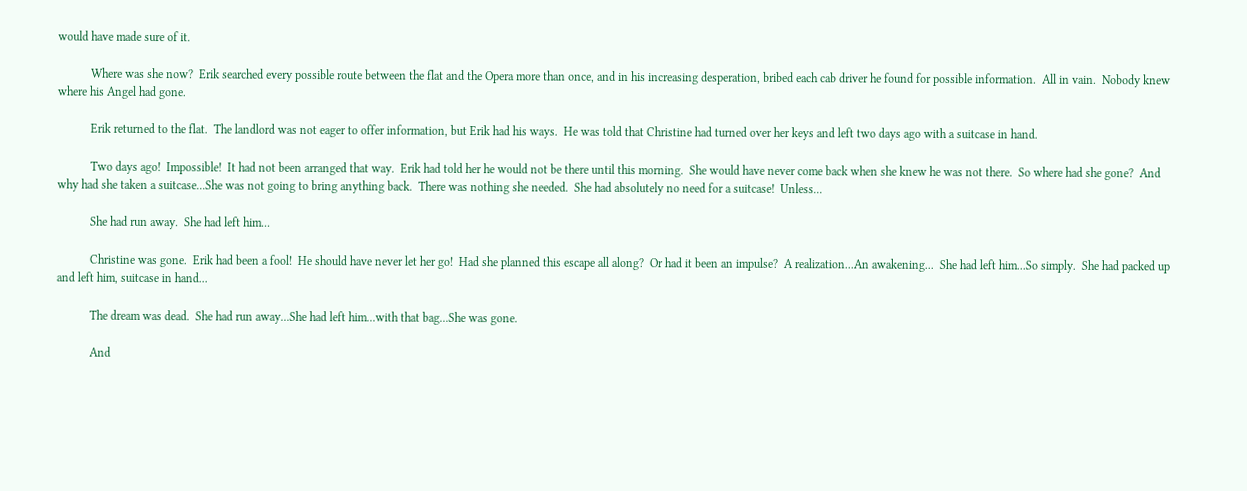would have made sure of it.

           Where was she now?  Erik searched every possible route between the flat and the Opera more than once, and in his increasing desperation, bribed each cab driver he found for possible information.  All in vain.  Nobody knew where his Angel had gone.

           Erik returned to the flat.  The landlord was not eager to offer information, but Erik had his ways.  He was told that Christine had turned over her keys and left two days ago with a suitcase in hand.

           Two days ago!  Impossible!  It had not been arranged that way.  Erik had told her he would not be there until this morning.  She would have never come back when she knew he was not there.  So where had she gone?  And why had she taken a suitcase...She was not going to bring anything back.  There was nothing she needed.  She had absolutely no need for a suitcase!  Unless...

           She had run away.  She had left him...

           Christine was gone.  Erik had been a fool!  He should have never let her go!  Had she planned this escape all along?  Or had it been an impulse?  A realization...An awakening...  She had left him...So simply.  She had packed up and left him, suitcase in hand...

           The dream was dead.  She had run away...She had left him...with that bag...She was gone.

           And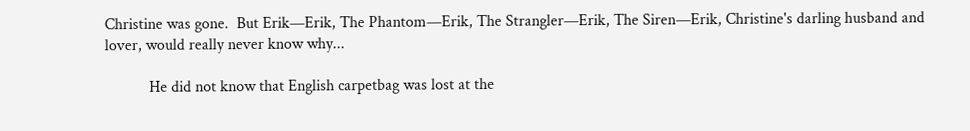Christine was gone.  But Erik—Erik, The Phantom—Erik, The Strangler—Erik, The Siren—Erik, Christine's darling husband and lover, would really never know why...

           He did not know that English carpetbag was lost at the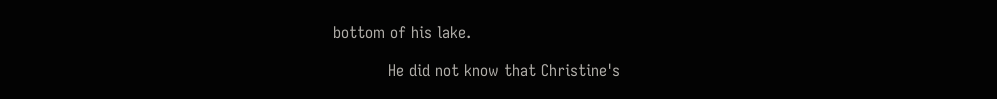bottom of his lake.

           He did not know that Christine's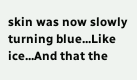skin was now slowly turning blue...Like ice...And that the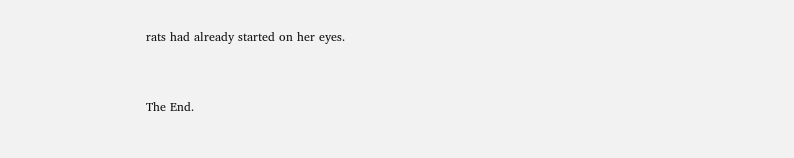rats had already started on her eyes.


The End.